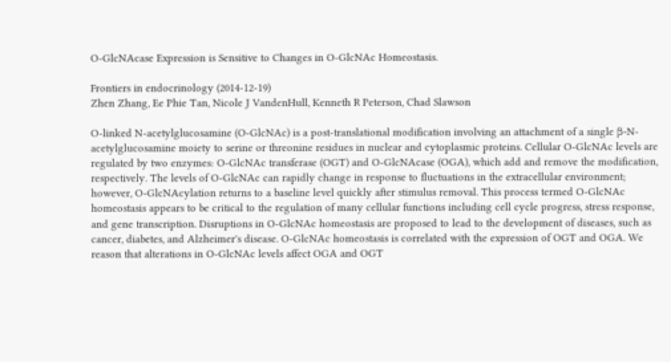O-GlcNAcase Expression is Sensitive to Changes in O-GlcNAc Homeostasis.

Frontiers in endocrinology (2014-12-19)
Zhen Zhang, Ee Phie Tan, Nicole J VandenHull, Kenneth R Peterson, Chad Slawson

O-linked N-acetylglucosamine (O-GlcNAc) is a post-translational modification involving an attachment of a single β-N-acetylglucosamine moiety to serine or threonine residues in nuclear and cytoplasmic proteins. Cellular O-GlcNAc levels are regulated by two enzymes: O-GlcNAc transferase (OGT) and O-GlcNAcase (OGA), which add and remove the modification, respectively. The levels of O-GlcNAc can rapidly change in response to fluctuations in the extracellular environment; however, O-GlcNAcylation returns to a baseline level quickly after stimulus removal. This process termed O-GlcNAc homeostasis appears to be critical to the regulation of many cellular functions including cell cycle progress, stress response, and gene transcription. Disruptions in O-GlcNAc homeostasis are proposed to lead to the development of diseases, such as cancer, diabetes, and Alzheimer's disease. O-GlcNAc homeostasis is correlated with the expression of OGT and OGA. We reason that alterations in O-GlcNAc levels affect OGA and OGT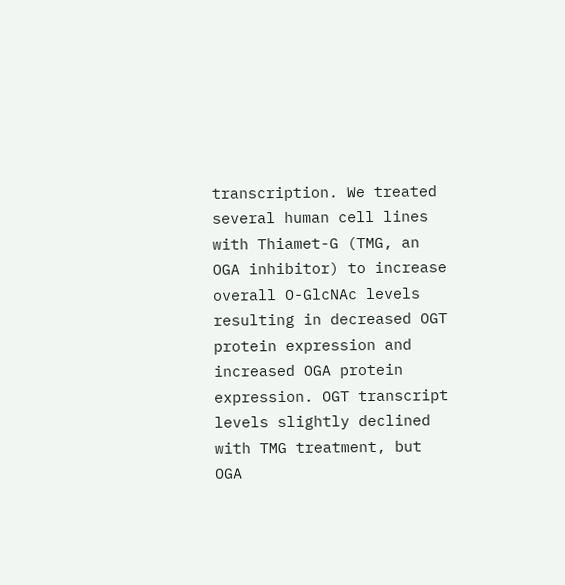transcription. We treated several human cell lines with Thiamet-G (TMG, an OGA inhibitor) to increase overall O-GlcNAc levels resulting in decreased OGT protein expression and increased OGA protein expression. OGT transcript levels slightly declined with TMG treatment, but OGA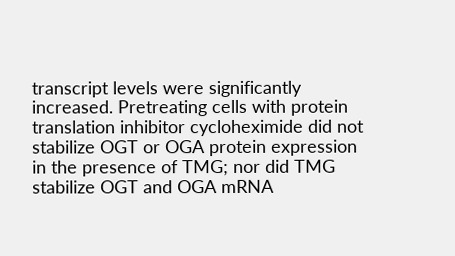transcript levels were significantly increased. Pretreating cells with protein translation inhibitor cycloheximide did not stabilize OGT or OGA protein expression in the presence of TMG; nor did TMG stabilize OGT and OGA mRNA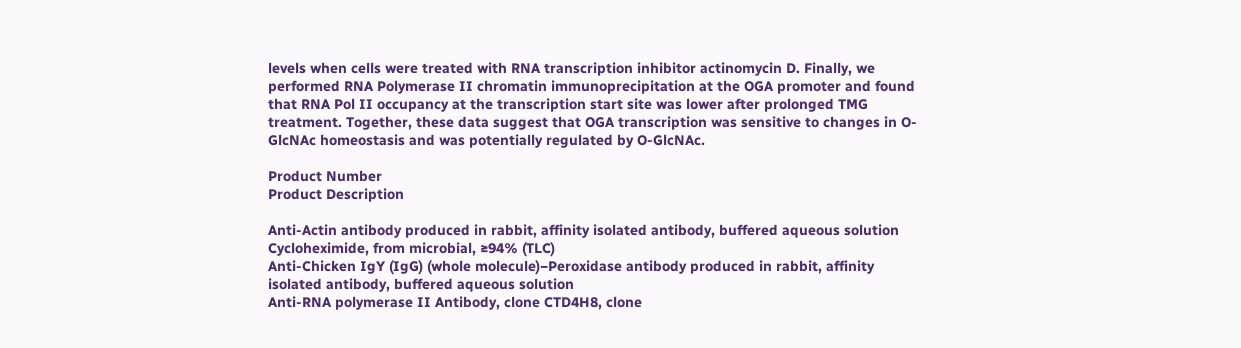levels when cells were treated with RNA transcription inhibitor actinomycin D. Finally, we performed RNA Polymerase II chromatin immunoprecipitation at the OGA promoter and found that RNA Pol II occupancy at the transcription start site was lower after prolonged TMG treatment. Together, these data suggest that OGA transcription was sensitive to changes in O-GlcNAc homeostasis and was potentially regulated by O-GlcNAc.

Product Number
Product Description

Anti-Actin antibody produced in rabbit, affinity isolated antibody, buffered aqueous solution
Cycloheximide, from microbial, ≥94% (TLC)
Anti-Chicken IgY (IgG) (whole molecule)−Peroxidase antibody produced in rabbit, affinity isolated antibody, buffered aqueous solution
Anti-RNA polymerase II Antibody, clone CTD4H8, clone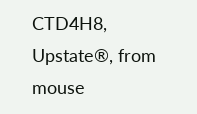CTD4H8, Upstate®, from mouse